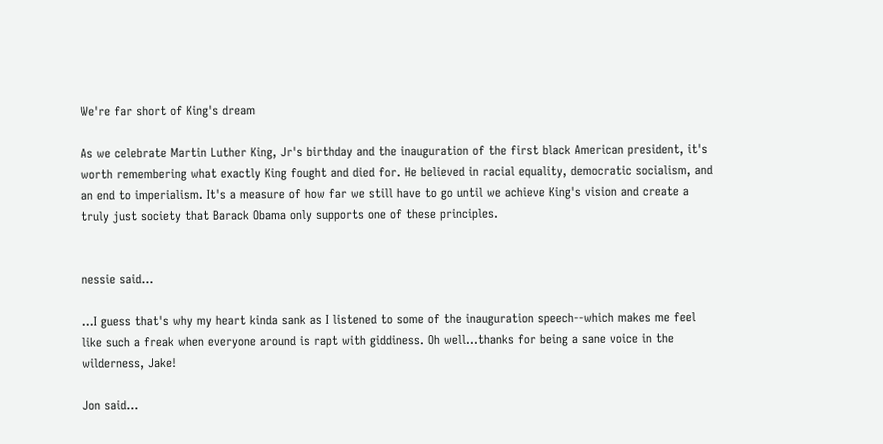We're far short of King's dream

As we celebrate Martin Luther King, Jr's birthday and the inauguration of the first black American president, it's worth remembering what exactly King fought and died for. He believed in racial equality, democratic socialism, and an end to imperialism. It's a measure of how far we still have to go until we achieve King's vision and create a truly just society that Barack Obama only supports one of these principles.


nessie said...

...I guess that's why my heart kinda sank as I listened to some of the inauguration speech--which makes me feel like such a freak when everyone around is rapt with giddiness. Oh well...thanks for being a sane voice in the wilderness, Jake!

Jon said...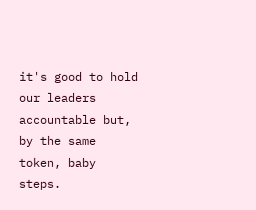it's good to hold our leaders accountable but, by the same token, baby steps.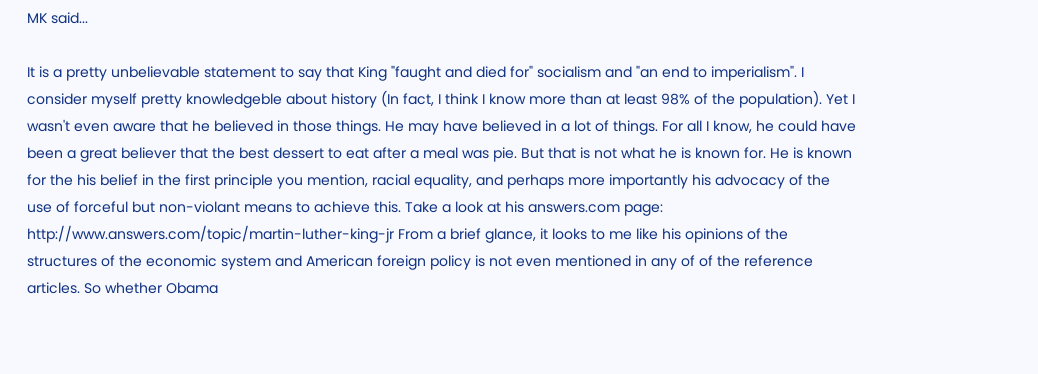MK said...

It is a pretty unbelievable statement to say that King "faught and died for" socialism and "an end to imperialism". I consider myself pretty knowledgeble about history (In fact, I think I know more than at least 98% of the population). Yet I wasn't even aware that he believed in those things. He may have believed in a lot of things. For all I know, he could have been a great believer that the best dessert to eat after a meal was pie. But that is not what he is known for. He is known for the his belief in the first principle you mention, racial equality, and perhaps more importantly his advocacy of the use of forceful but non-violant means to achieve this. Take a look at his answers.com page: http://www.answers.com/topic/martin-luther-king-jr From a brief glance, it looks to me like his opinions of the structures of the economic system and American foreign policy is not even mentioned in any of of the reference articles. So whether Obama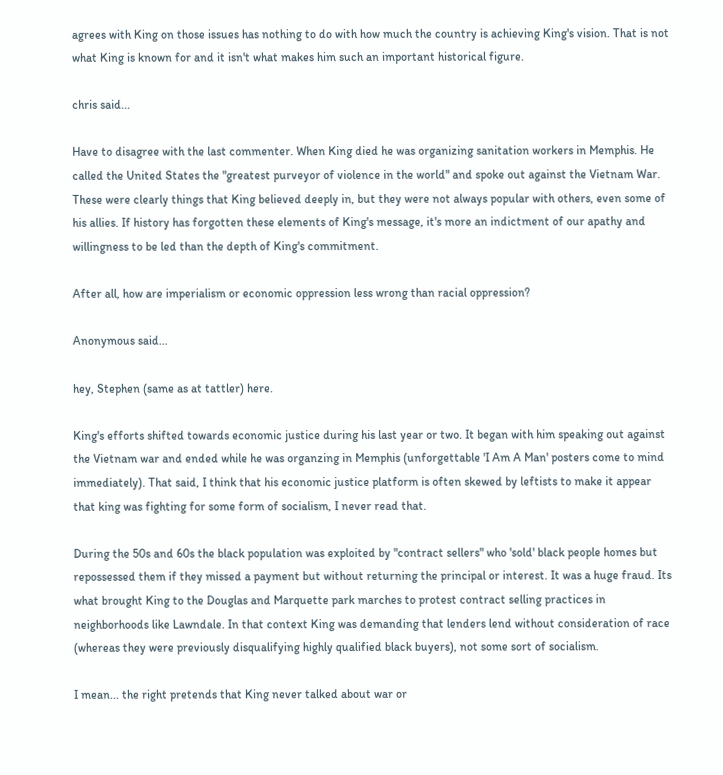agrees with King on those issues has nothing to do with how much the country is achieving King's vision. That is not what King is known for and it isn't what makes him such an important historical figure.

chris said...

Have to disagree with the last commenter. When King died he was organizing sanitation workers in Memphis. He called the United States the "greatest purveyor of violence in the world" and spoke out against the Vietnam War. These were clearly things that King believed deeply in, but they were not always popular with others, even some of his allies. If history has forgotten these elements of King's message, it's more an indictment of our apathy and willingness to be led than the depth of King's commitment.

After all, how are imperialism or economic oppression less wrong than racial oppression?

Anonymous said...

hey, Stephen (same as at tattler) here.

King's efforts shifted towards economic justice during his last year or two. It began with him speaking out against the Vietnam war and ended while he was organzing in Memphis (unforgettable 'I Am A Man' posters come to mind immediately). That said, I think that his economic justice platform is often skewed by leftists to make it appear that king was fighting for some form of socialism, I never read that.

During the 50s and 60s the black population was exploited by "contract sellers" who 'sold' black people homes but repossessed them if they missed a payment but without returning the principal or interest. It was a huge fraud. Its what brought King to the Douglas and Marquette park marches to protest contract selling practices in neighborhoods like Lawndale. In that context King was demanding that lenders lend without consideration of race (whereas they were previously disqualifying highly qualified black buyers), not some sort of socialism.

I mean... the right pretends that King never talked about war or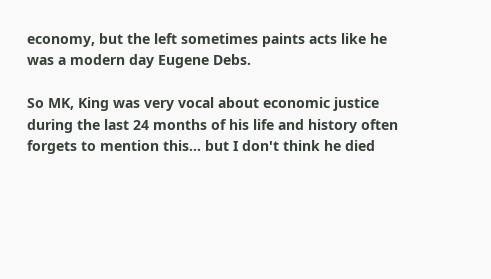economy, but the left sometimes paints acts like he was a modern day Eugene Debs.

So MK, King was very vocal about economic justice during the last 24 months of his life and history often forgets to mention this... but I don't think he died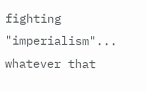fighting "imperialism"... whatever that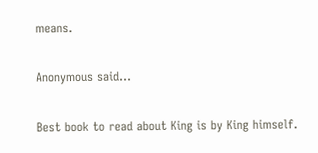means.

Anonymous said...

Best book to read about King is by King himself.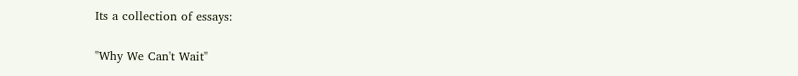Its a collection of essays:

"Why We Can't Wait"